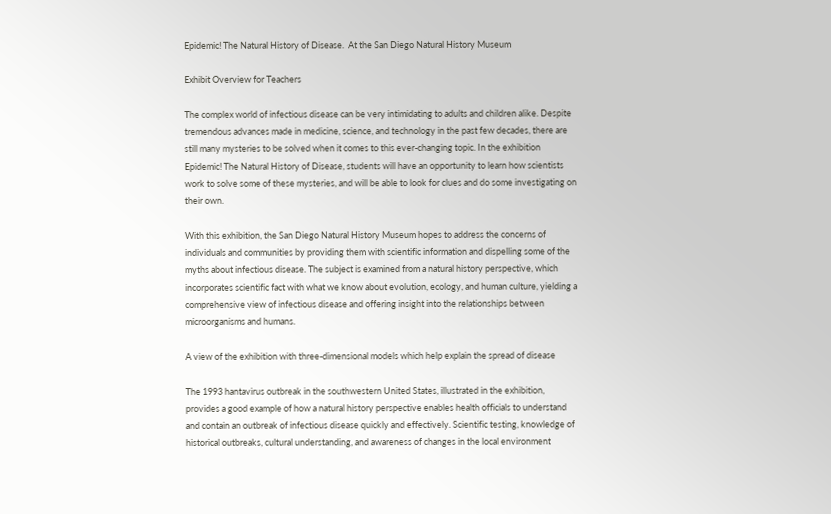Epidemic! The Natural History of Disease.  At the San Diego Natural History Museum

Exhibit Overview for Teachers

The complex world of infectious disease can be very intimidating to adults and children alike. Despite tremendous advances made in medicine, science, and technology in the past few decades, there are still many mysteries to be solved when it comes to this ever-changing topic. In the exhibition Epidemic! The Natural History of Disease, students will have an opportunity to learn how scientists work to solve some of these mysteries, and will be able to look for clues and do some investigating on their own.

With this exhibition, the San Diego Natural History Museum hopes to address the concerns of individuals and communities by providing them with scientific information and dispelling some of the myths about infectious disease. The subject is examined from a natural history perspective, which incorporates scientific fact with what we know about evolution, ecology, and human culture, yielding a comprehensive view of infectious disease and offering insight into the relationships between microorganisms and humans.

A view of the exhibition with three-dimensional models which help explain the spread of disease

The 1993 hantavirus outbreak in the southwestern United States, illustrated in the exhibition, provides a good example of how a natural history perspective enables health officials to understand and contain an outbreak of infectious disease quickly and effectively. Scientific testing, knowledge of historical outbreaks, cultural understanding, and awareness of changes in the local environment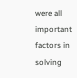were all important factors in solving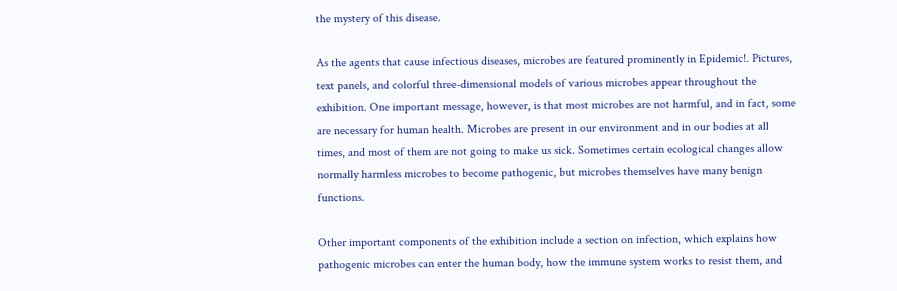the mystery of this disease.

As the agents that cause infectious diseases, microbes are featured prominently in Epidemic!. Pictures, text panels, and colorful three-dimensional models of various microbes appear throughout the exhibition. One important message, however, is that most microbes are not harmful, and in fact, some are necessary for human health. Microbes are present in our environment and in our bodies at all times, and most of them are not going to make us sick. Sometimes certain ecological changes allow normally harmless microbes to become pathogenic, but microbes themselves have many benign functions.

Other important components of the exhibition include a section on infection, which explains how pathogenic microbes can enter the human body, how the immune system works to resist them, and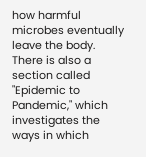how harmful microbes eventually leave the body. There is also a section called "Epidemic to Pandemic," which investigates the ways in which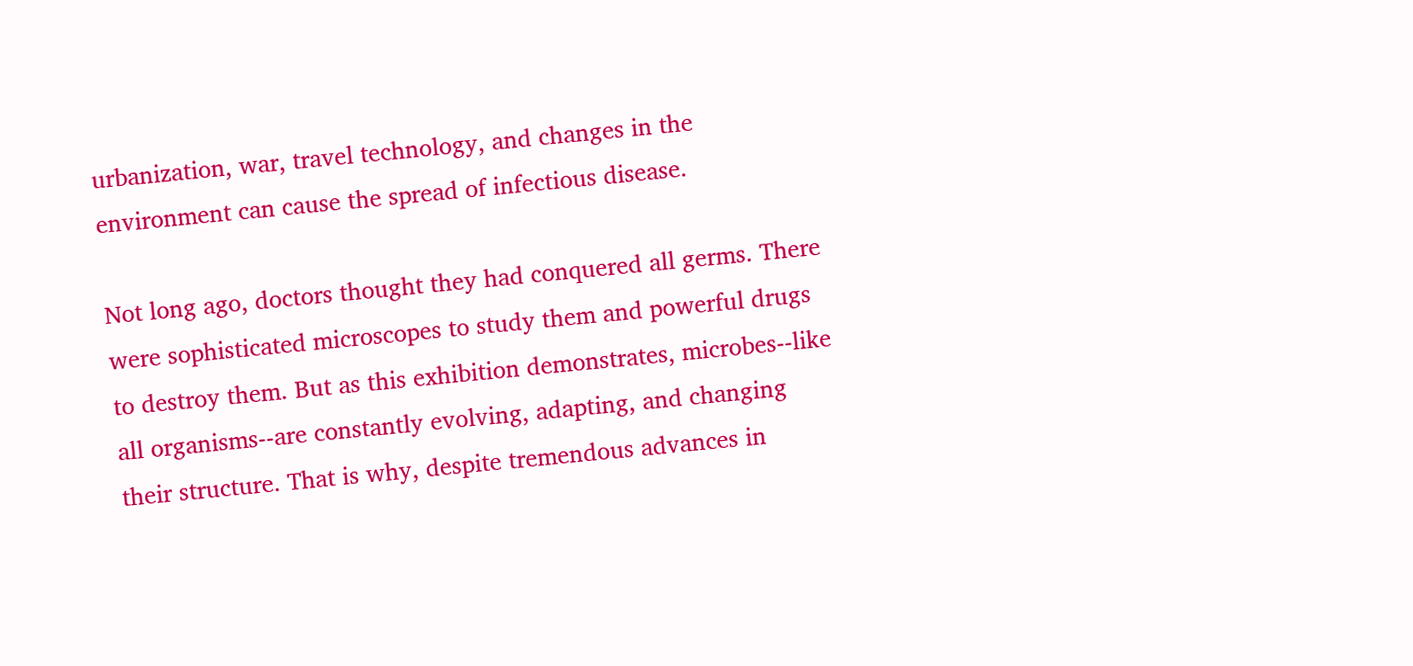urbanization, war, travel technology, and changes in the environment can cause the spread of infectious disease.

Not long ago, doctors thought they had conquered all germs. There were sophisticated microscopes to study them and powerful drugs to destroy them. But as this exhibition demonstrates, microbes--like all organisms--are constantly evolving, adapting, and changing their structure. That is why, despite tremendous advances in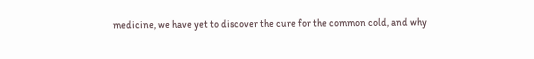medicine, we have yet to discover the cure for the common cold, and why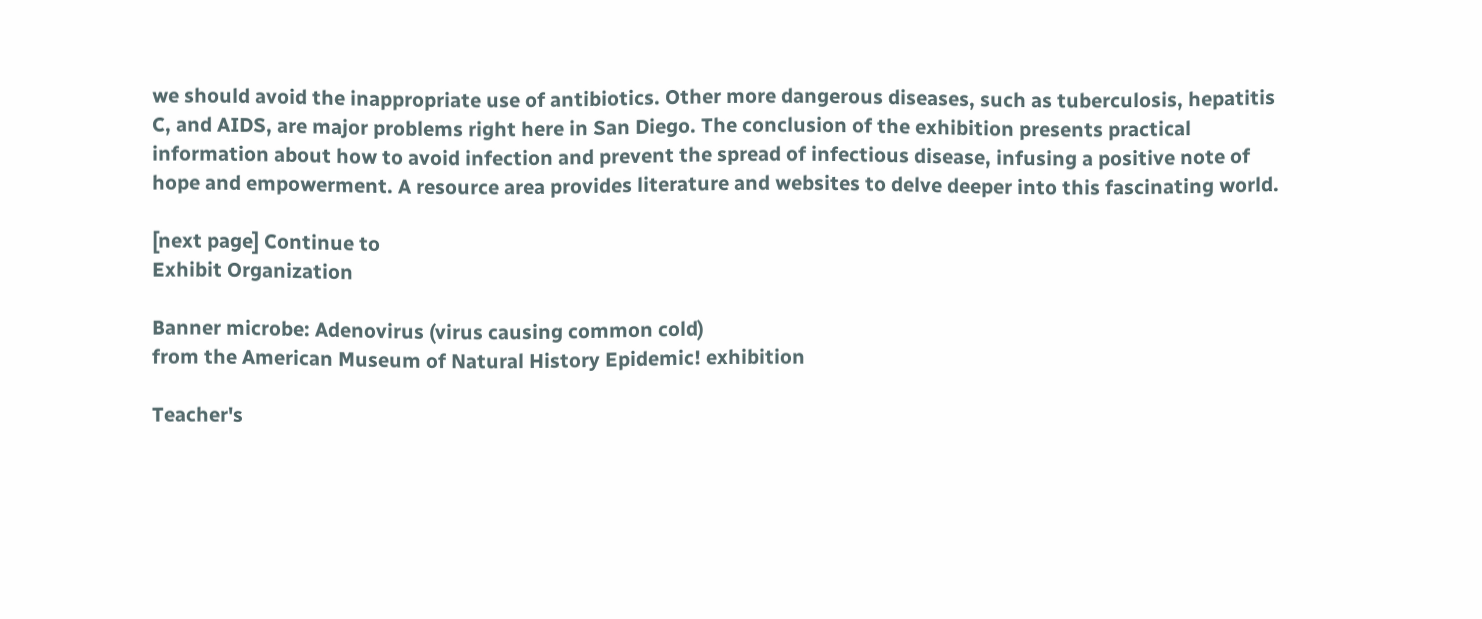we should avoid the inappropriate use of antibiotics. Other more dangerous diseases, such as tuberculosis, hepatitis C, and AIDS, are major problems right here in San Diego. The conclusion of the exhibition presents practical information about how to avoid infection and prevent the spread of infectious disease, infusing a positive note of hope and empowerment. A resource area provides literature and websites to delve deeper into this fascinating world.

[next page] Continue to
Exhibit Organization

Banner microbe: Adenovirus (virus causing common cold)
from the American Museum of Natural History Epidemic! exhibition

Teacher's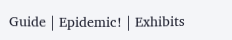Guide | Epidemic! | Exhibits